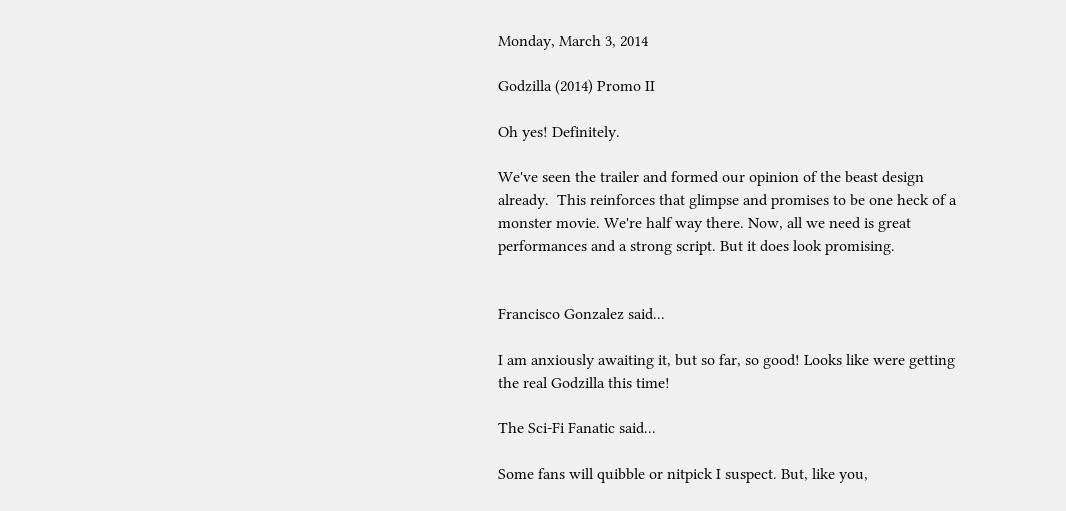Monday, March 3, 2014

Godzilla (2014) Promo II

Oh yes! Definitely.

We've seen the trailer and formed our opinion of the beast design already.  This reinforces that glimpse and promises to be one heck of a monster movie. We're half way there. Now, all we need is great performances and a strong script. But it does look promising.


Francisco Gonzalez said...

I am anxiously awaiting it, but so far, so good! Looks like were getting the real Godzilla this time!

The Sci-Fi Fanatic said...

Some fans will quibble or nitpick I suspect. But, like you,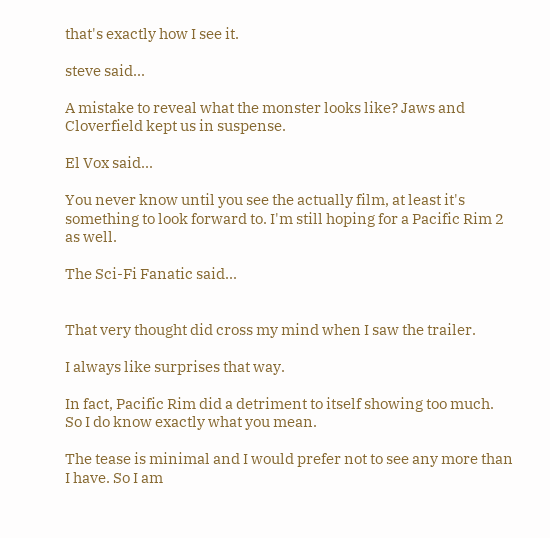that's exactly how I see it.

steve said...

A mistake to reveal what the monster looks like? Jaws and Cloverfield kept us in suspense.

El Vox said...

You never know until you see the actually film, at least it's something to look forward to. I'm still hoping for a Pacific Rim 2 as well.

The Sci-Fi Fanatic said...


That very thought did cross my mind when I saw the trailer.

I always like surprises that way.

In fact, Pacific Rim did a detriment to itself showing too much. So I do know exactly what you mean.

The tease is minimal and I would prefer not to see any more than I have. So I am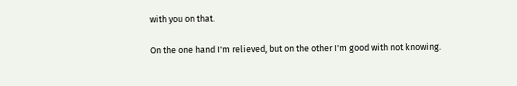with you on that.

On the one hand I'm relieved, but on the other I'm good with not knowing.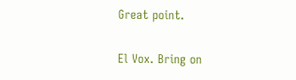Great point.

El Vox. Bring on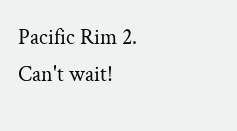Pacific Rim 2. Can't wait!